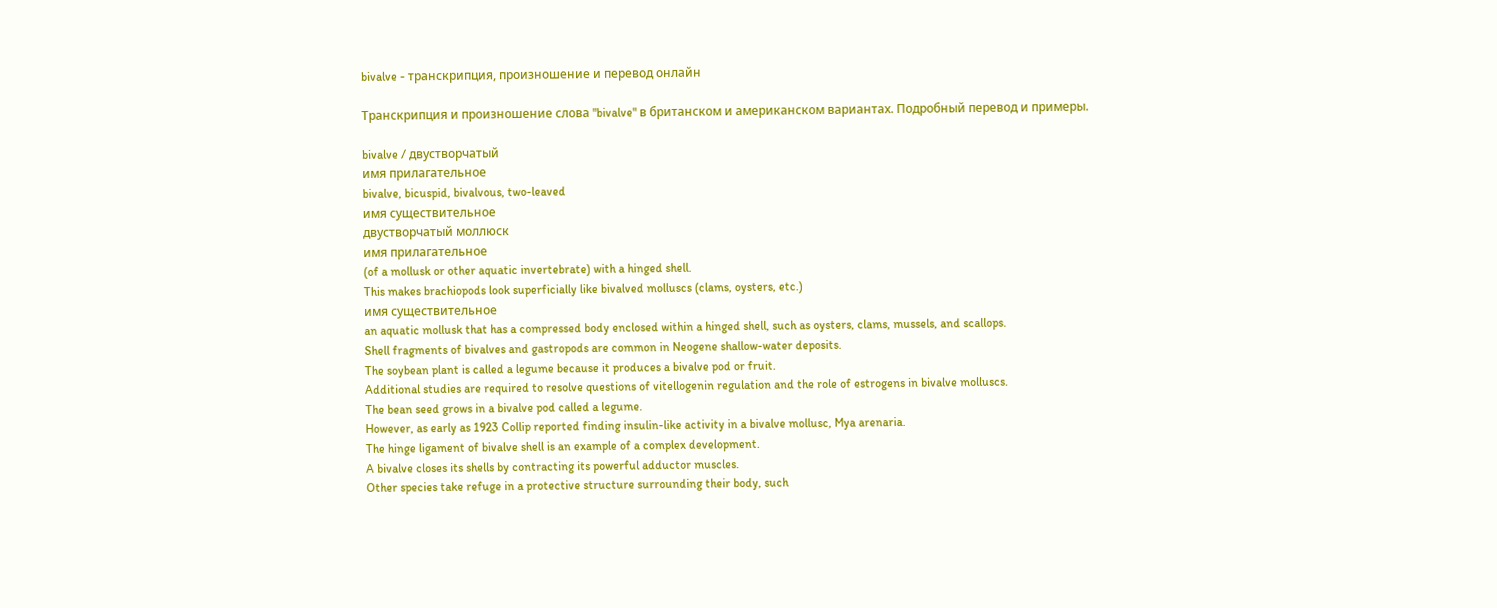bivalve - транскрипция, произношение и перевод онлайн

Транскрипция и произношение слова "bivalve" в британском и американском вариантах. Подробный перевод и примеры.

bivalve / двустворчатый
имя прилагательное
bivalve, bicuspid, bivalvous, two-leaved
имя существительное
двустворчатый моллюск
имя прилагательное
(of a mollusk or other aquatic invertebrate) with a hinged shell.
This makes brachiopods look superficially like bivalved molluscs (clams, oysters, etc.)
имя существительное
an aquatic mollusk that has a compressed body enclosed within a hinged shell, such as oysters, clams, mussels, and scallops.
Shell fragments of bivalves and gastropods are common in Neogene shallow-water deposits.
The soybean plant is called a legume because it produces a bivalve pod or fruit.
Additional studies are required to resolve questions of vitellogenin regulation and the role of estrogens in bivalve molluscs.
The bean seed grows in a bivalve pod called a legume.
However, as early as 1923 Collip reported finding insulin-like activity in a bivalve mollusc, Mya arenaria.
The hinge ligament of bivalve shell is an example of a complex development.
A bivalve closes its shells by contracting its powerful adductor muscles.
Other species take refuge in a protective structure surrounding their body, such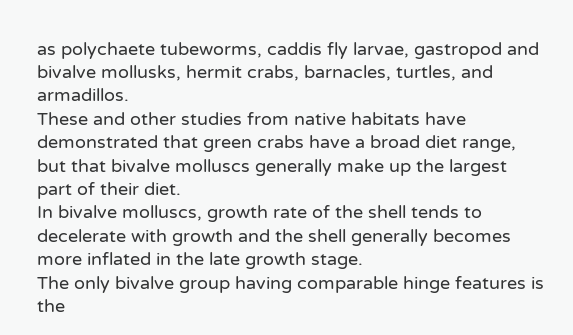as polychaete tubeworms, caddis fly larvae, gastropod and bivalve mollusks, hermit crabs, barnacles, turtles, and armadillos.
These and other studies from native habitats have demonstrated that green crabs have a broad diet range, but that bivalve molluscs generally make up the largest part of their diet.
In bivalve molluscs, growth rate of the shell tends to decelerate with growth and the shell generally becomes more inflated in the late growth stage.
The only bivalve group having comparable hinge features is the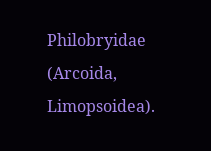Philobryidae (Arcoida, Limopsoidea).